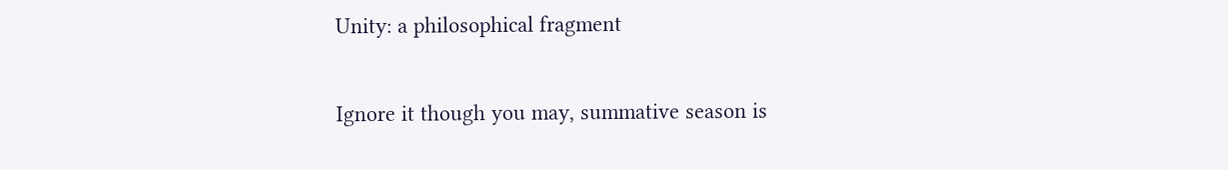Unity: a philosophical fragment

Ignore it though you may, summative season is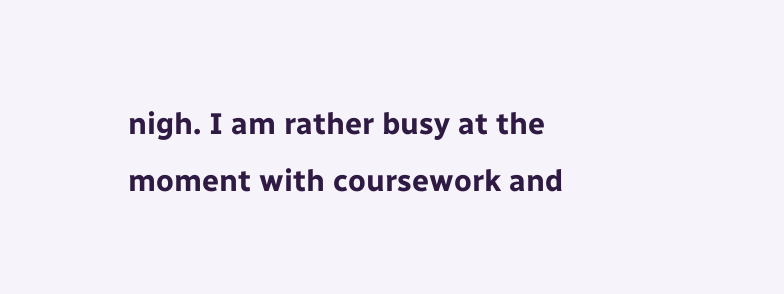nigh. I am rather busy at the moment with coursework and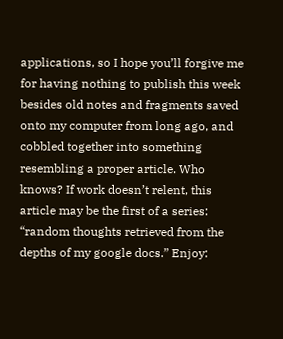applications, so I hope you’ll forgive me for having nothing to publish this week besides old notes and fragments saved onto my computer from long ago, and cobbled together into something resembling a proper article. Who knows? If work doesn’t relent, this article may be the first of a series: “random thoughts retrieved from the depths of my google docs.” Enjoy: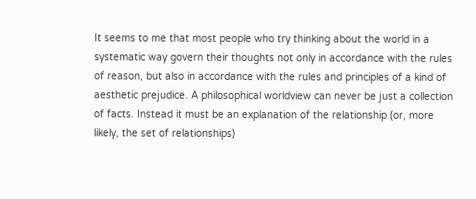It seems to me that most people who try thinking about the world in a systematic way govern their thoughts not only in accordance with the rules of reason, but also in accordance with the rules and principles of a kind of aesthetic prejudice. A philosophical worldview can never be just a collection of facts. Instead it must be an explanation of the relationship (or, more likely, the set of relationships)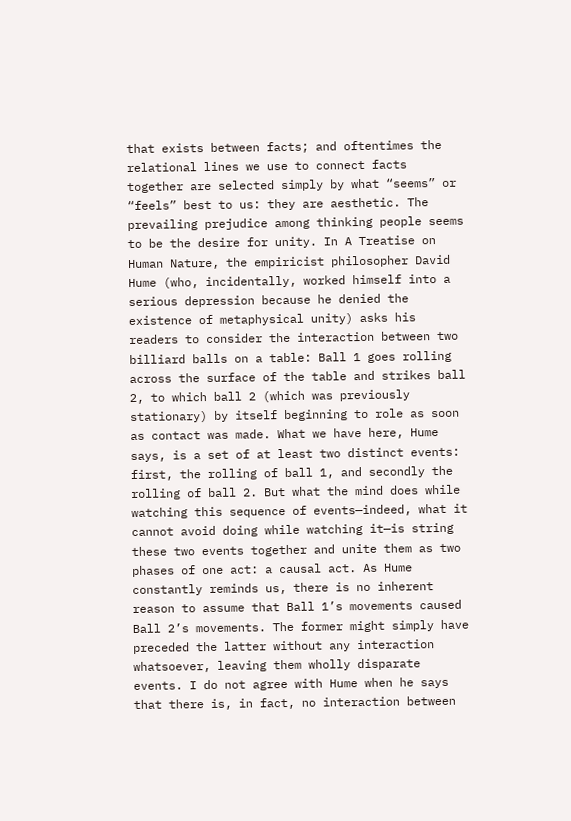that exists between facts; and oftentimes the relational lines we use to connect facts together are selected simply by what “seems” or “feels” best to us: they are aesthetic. The prevailing prejudice among thinking people seems to be the desire for unity. In A Treatise on Human Nature, the empiricist philosopher David Hume (who, incidentally, worked himself into a serious depression because he denied the existence of metaphysical unity) asks his readers to consider the interaction between two billiard balls on a table: Ball 1 goes rolling across the surface of the table and strikes ball 2, to which ball 2 (which was previously stationary) by itself beginning to role as soon as contact was made. What we have here, Hume says, is a set of at least two distinct events: first, the rolling of ball 1, and secondly the rolling of ball 2. But what the mind does while watching this sequence of events—indeed, what it cannot avoid doing while watching it—is string these two events together and unite them as two phases of one act: a causal act. As Hume constantly reminds us, there is no inherent reason to assume that Ball 1’s movements caused Ball 2’s movements. The former might simply have preceded the latter without any interaction whatsoever, leaving them wholly disparate events. I do not agree with Hume when he says that there is, in fact, no interaction between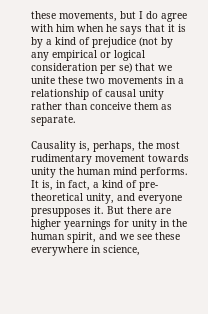these movements, but I do agree with him when he says that it is by a kind of prejudice (not by any empirical or logical consideration per se) that we unite these two movements in a relationship of causal unity rather than conceive them as separate.

Causality is, perhaps, the most rudimentary movement towards unity the human mind performs. It is, in fact, a kind of pre-theoretical unity, and everyone presupposes it. But there are higher yearnings for unity in the human spirit, and we see these everywhere in science,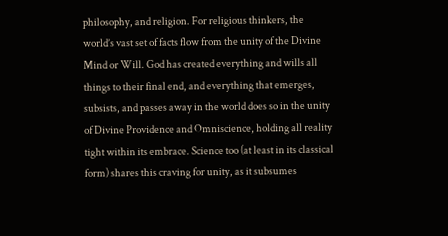philosophy, and religion. For religious thinkers, the world’s vast set of facts flow from the unity of the Divine Mind or Will. God has created everything and wills all things to their final end, and everything that emerges, subsists, and passes away in the world does so in the unity of Divine Providence and Omniscience, holding all reality tight within its embrace. Science too (at least in its classical form) shares this craving for unity, as it subsumes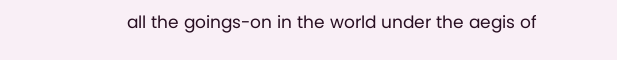all the goings-on in the world under the aegis of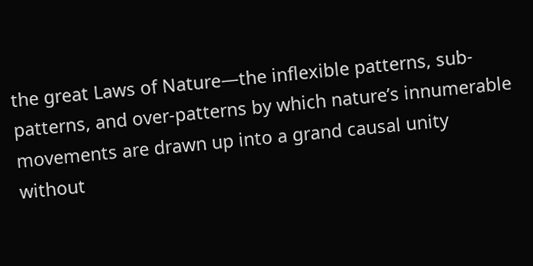the great Laws of Nature—the inflexible patterns, sub-patterns, and over-patterns by which nature’s innumerable movements are drawn up into a grand causal unity without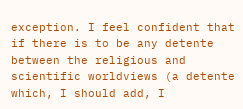exception. I feel confident that if there is to be any detente between the religious and scientific worldviews (a detente which, I should add, I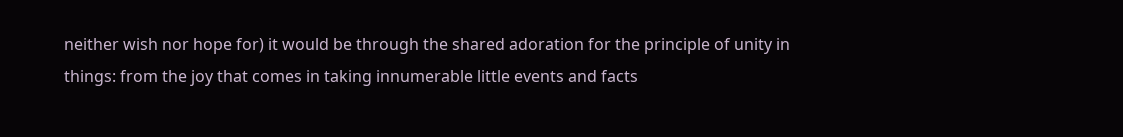neither wish nor hope for) it would be through the shared adoration for the principle of unity in things: from the joy that comes in taking innumerable little events and facts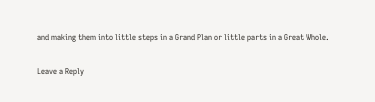and making them into little steps in a Grand Plan or little parts in a Great Whole.

Leave a Reply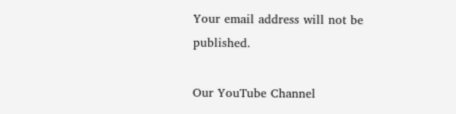Your email address will not be published.

Our YouTube Channel